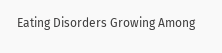Eating Disorders Growing Among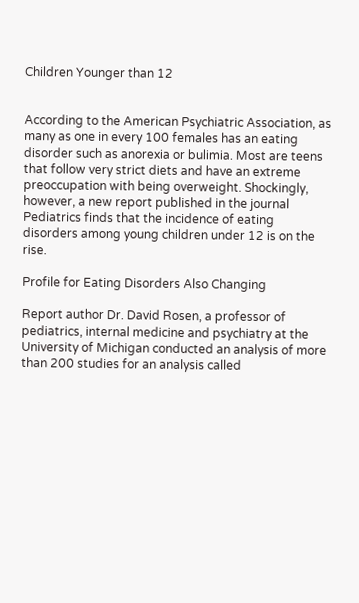Children Younger than 12


According to the American Psychiatric Association, as many as one in every 100 females has an eating disorder such as anorexia or bulimia. Most are teens that follow very strict diets and have an extreme preoccupation with being overweight. Shockingly, however, a new report published in the journal Pediatrics finds that the incidence of eating disorders among young children under 12 is on the rise.

Profile for Eating Disorders Also Changing

Report author Dr. David Rosen, a professor of pediatrics, internal medicine and psychiatry at the University of Michigan conducted an analysis of more than 200 studies for an analysis called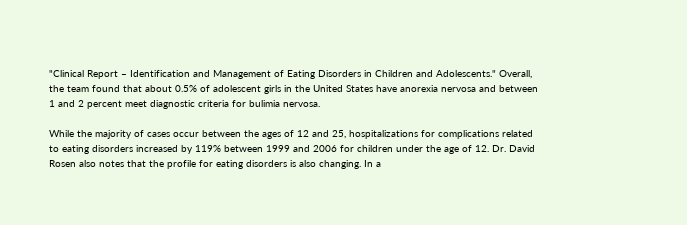"Clinical Report – Identification and Management of Eating Disorders in Children and Adolescents." Overall, the team found that about 0.5% of adolescent girls in the United States have anorexia nervosa and between 1 and 2 percent meet diagnostic criteria for bulimia nervosa.

While the majority of cases occur between the ages of 12 and 25, hospitalizations for complications related to eating disorders increased by 119% between 1999 and 2006 for children under the age of 12. Dr. David Rosen also notes that the profile for eating disorders is also changing. In a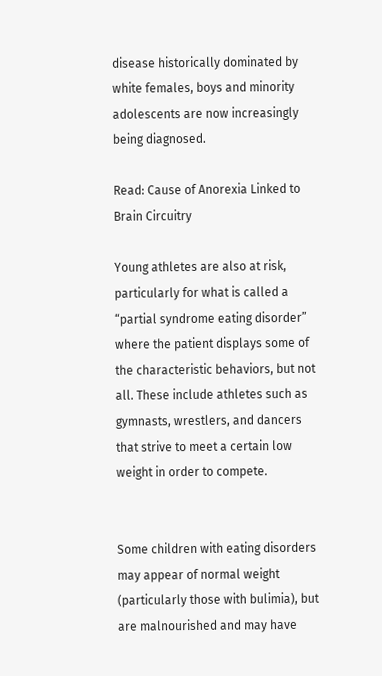disease historically dominated by white females, boys and minority adolescents are now increasingly being diagnosed.

Read: Cause of Anorexia Linked to Brain Circuitry

Young athletes are also at risk, particularly for what is called a “partial syndrome eating disorder” where the patient displays some of the characteristic behaviors, but not all. These include athletes such as gymnasts, wrestlers, and dancers that strive to meet a certain low weight in order to compete.


Some children with eating disorders may appear of normal weight (particularly those with bulimia), but are malnourished and may have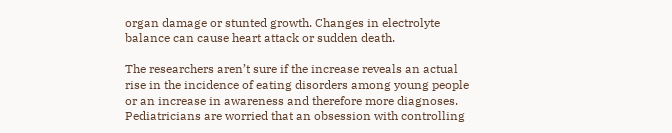organ damage or stunted growth. Changes in electrolyte balance can cause heart attack or sudden death.

The researchers aren’t sure if the increase reveals an actual rise in the incidence of eating disorders among young people or an increase in awareness and therefore more diagnoses. Pediatricians are worried that an obsession with controlling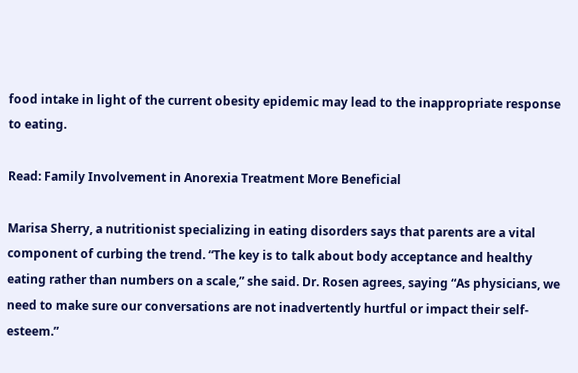food intake in light of the current obesity epidemic may lead to the inappropriate response to eating.

Read: Family Involvement in Anorexia Treatment More Beneficial

Marisa Sherry, a nutritionist specializing in eating disorders says that parents are a vital component of curbing the trend. “The key is to talk about body acceptance and healthy eating rather than numbers on a scale,” she said. Dr. Rosen agrees, saying “As physicians, we need to make sure our conversations are not inadvertently hurtful or impact their self-esteem.”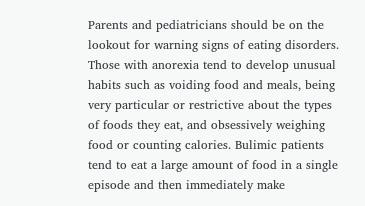Parents and pediatricians should be on the lookout for warning signs of eating disorders. Those with anorexia tend to develop unusual habits such as voiding food and meals, being very particular or restrictive about the types of foods they eat, and obsessively weighing food or counting calories. Bulimic patients tend to eat a large amount of food in a single episode and then immediately make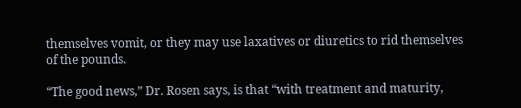themselves vomit, or they may use laxatives or diuretics to rid themselves of the pounds.

“The good news,” Dr. Rosen says, is that “with treatment and maturity,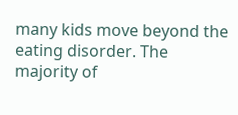many kids move beyond the eating disorder. The majority of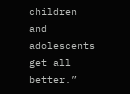children and adolescents get all better.”